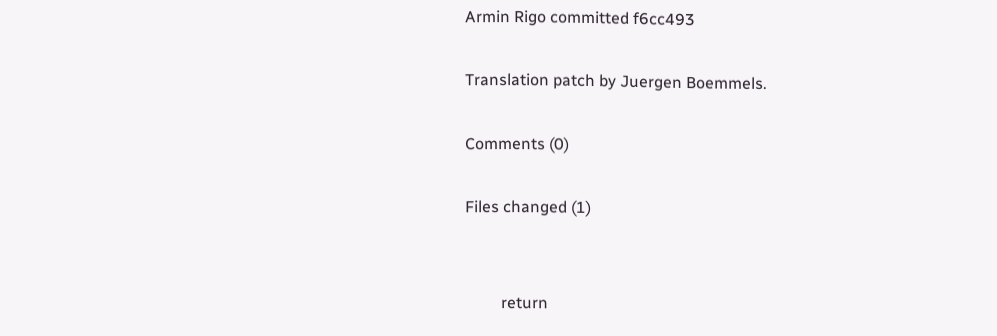Armin Rigo committed f6cc493

Translation patch by Juergen Boemmels.

Comments (0)

Files changed (1)


         return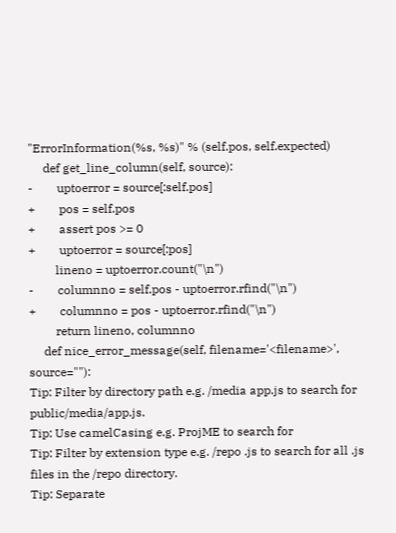"ErrorInformation(%s, %s)" % (self.pos, self.expected)
     def get_line_column(self, source):
-        uptoerror = source[:self.pos]
+        pos = self.pos
+        assert pos >= 0
+        uptoerror = source[:pos]
         lineno = uptoerror.count("\n")
-        columnno = self.pos - uptoerror.rfind("\n")
+        columnno = pos - uptoerror.rfind("\n")
         return lineno, columnno
     def nice_error_message(self, filename='<filename>', source=""):
Tip: Filter by directory path e.g. /media app.js to search for public/media/app.js.
Tip: Use camelCasing e.g. ProjME to search for
Tip: Filter by extension type e.g. /repo .js to search for all .js files in the /repo directory.
Tip: Separate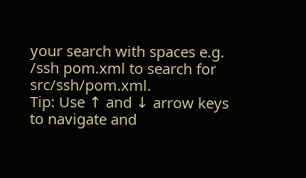your search with spaces e.g. /ssh pom.xml to search for src/ssh/pom.xml.
Tip: Use ↑ and ↓ arrow keys to navigate and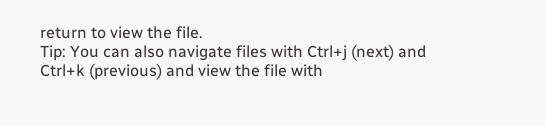return to view the file.
Tip: You can also navigate files with Ctrl+j (next) and Ctrl+k (previous) and view the file with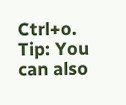Ctrl+o.
Tip: You can also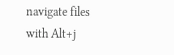navigate files with Alt+j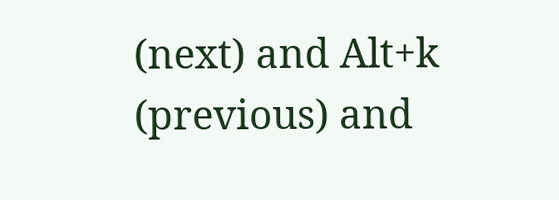(next) and Alt+k (previous) and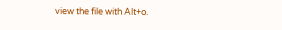view the file with Alt+o.